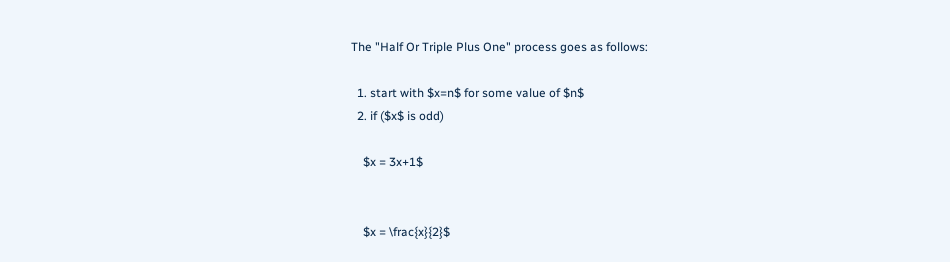The "Half Or Triple Plus One" process goes as follows:

  1. start with $x=n$ for some value of $n$
  2. if ($x$ is odd)

    $x = 3x+1$


    $x = \frac{x}{2}$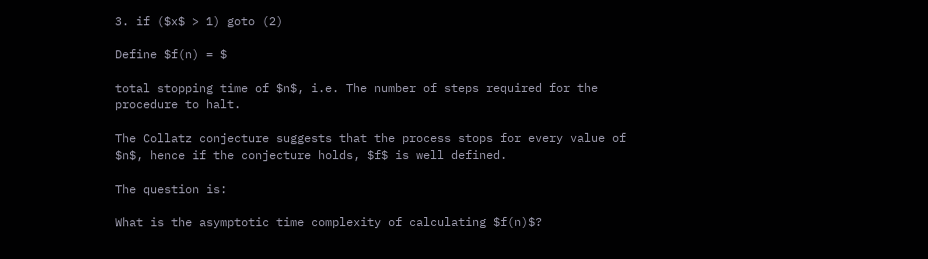3. if ($x$ > 1) goto (2)

Define $f(n) = $

total stopping time of $n$, i.e. The number of steps required for the procedure to halt.

The Collatz conjecture suggests that the process stops for every value of $n$, hence if the conjecture holds, $f$ is well defined.

The question is:

What is the asymptotic time complexity of calculating $f(n)$?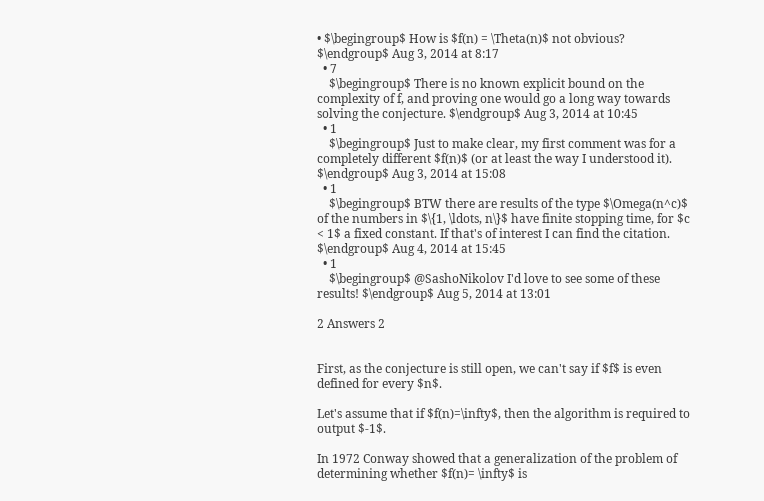• $\begingroup$ How is $f(n) = \Theta(n)$ not obvious? $\endgroup$ Aug 3, 2014 at 8:17
  • 7
    $\begingroup$ There is no known explicit bound on the complexity of f, and proving one would go a long way towards solving the conjecture. $\endgroup$ Aug 3, 2014 at 10:45
  • 1
    $\begingroup$ Just to make clear, my first comment was for a completely different $f(n)$ (or at least the way I understood it). $\endgroup$ Aug 3, 2014 at 15:08
  • 1
    $\begingroup$ BTW there are results of the type $\Omega(n^c)$ of the numbers in $\{1, \ldots, n\}$ have finite stopping time, for $c < 1$ a fixed constant. If that's of interest I can find the citation. $\endgroup$ Aug 4, 2014 at 15:45
  • 1
    $\begingroup$ @SashoNikolov I'd love to see some of these results! $\endgroup$ Aug 5, 2014 at 13:01

2 Answers 2


First, as the conjecture is still open, we can't say if $f$ is even defined for every $n$.

Let's assume that if $f(n)=\infty$, then the algorithm is required to output $-1$.

In 1972 Conway showed that a generalization of the problem of determining whether $f(n)= \infty$ is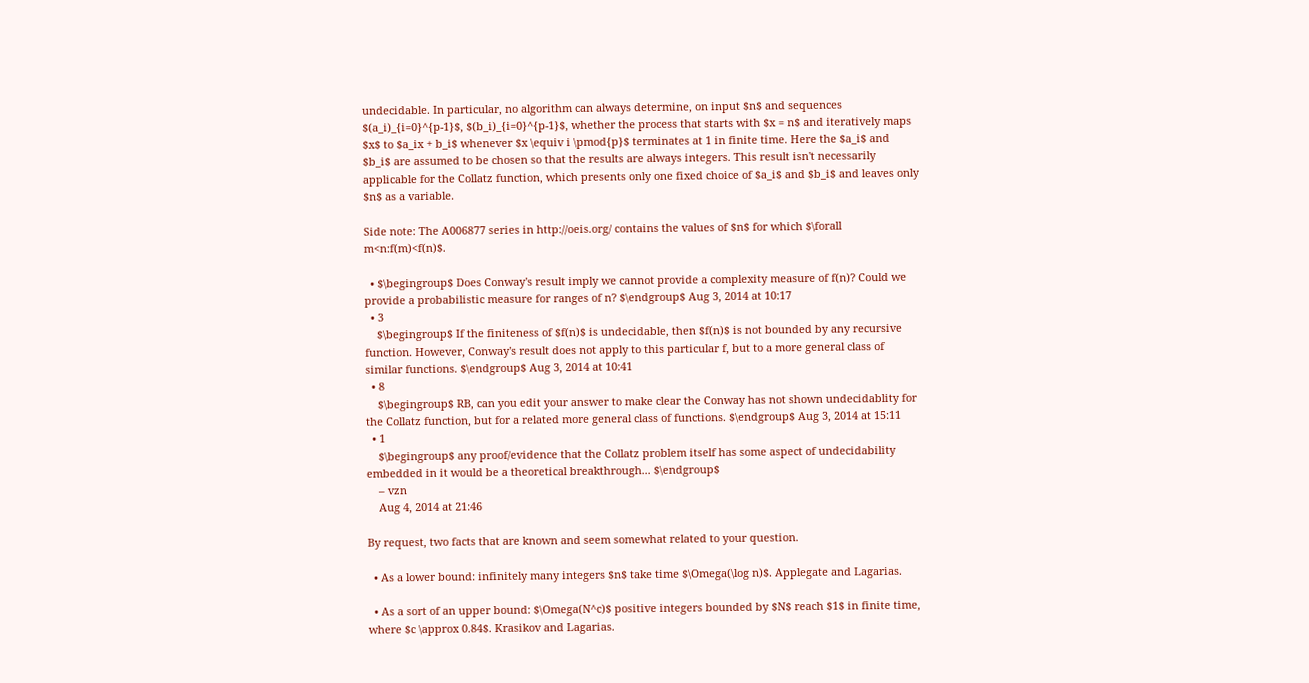undecidable. In particular, no algorithm can always determine, on input $n$ and sequences $(a_i)_{i=0}^{p-1}$, $(b_i)_{i=0}^{p-1}$, whether the process that starts with $x = n$ and iteratively maps $x$ to $a_ix + b_i$ whenever $x \equiv i \pmod{p}$ terminates at 1 in finite time. Here the $a_i$ and $b_i$ are assumed to be chosen so that the results are always integers. This result isn't necessarily applicable for the Collatz function, which presents only one fixed choice of $a_i$ and $b_i$ and leaves only $n$ as a variable.

Side note: The A006877 series in http://oeis.org/ contains the values of $n$ for which $\forall m<n:f(m)<f(n)$.

  • $\begingroup$ Does Conway's result imply we cannot provide a complexity measure of f(n)? Could we provide a probabilistic measure for ranges of n? $\endgroup$ Aug 3, 2014 at 10:17
  • 3
    $\begingroup$ If the finiteness of $f(n)$ is undecidable, then $f(n)$ is not bounded by any recursive function. However, Conway's result does not apply to this particular f, but to a more general class of similar functions. $\endgroup$ Aug 3, 2014 at 10:41
  • 8
    $\begingroup$ RB, can you edit your answer to make clear the Conway has not shown undecidablity for the Collatz function, but for a related more general class of functions. $\endgroup$ Aug 3, 2014 at 15:11
  • 1
    $\begingroup$ any proof/evidence that the Collatz problem itself has some aspect of undecidability embedded in it would be a theoretical breakthrough... $\endgroup$
    – vzn
    Aug 4, 2014 at 21:46

By request, two facts that are known and seem somewhat related to your question.

  • As a lower bound: infinitely many integers $n$ take time $\Omega(\log n)$. Applegate and Lagarias.

  • As a sort of an upper bound: $\Omega(N^c)$ positive integers bounded by $N$ reach $1$ in finite time, where $c \approx 0.84$. Krasikov and Lagarias.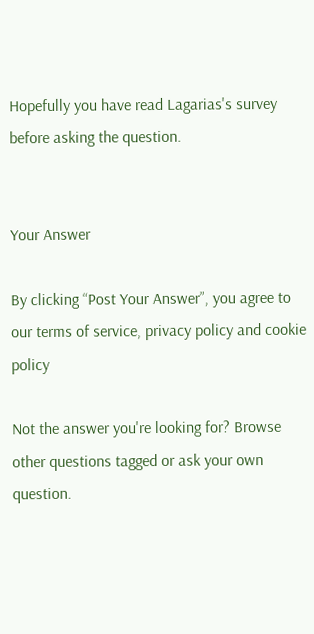Hopefully you have read Lagarias's survey before asking the question.


Your Answer

By clicking “Post Your Answer”, you agree to our terms of service, privacy policy and cookie policy

Not the answer you're looking for? Browse other questions tagged or ask your own question.